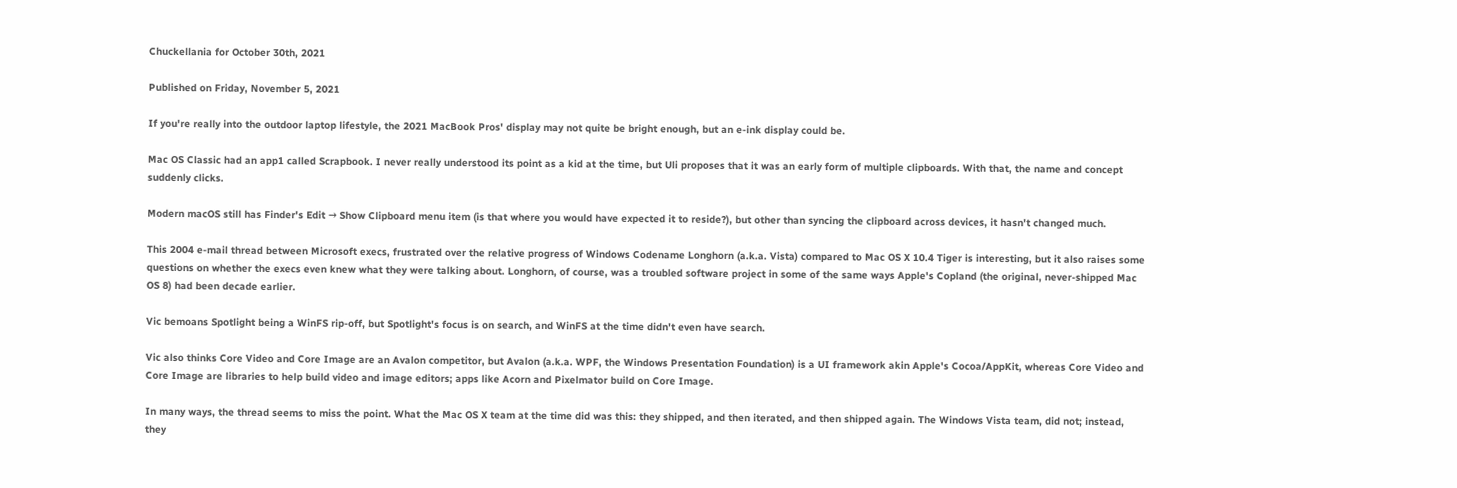Chuckellania for October 30th, 2021

Published on Friday, November 5, 2021

If you're really into the outdoor laptop lifestyle, the 2021 MacBook Pros' display may not quite be bright enough, but an e-ink display could be.

Mac OS Classic had an app1 called Scrapbook. I never really understood its point as a kid at the time, but Uli proposes that it was an early form of multiple clipboards. With that, the name and concept suddenly clicks.

Modern macOS still has Finder's Edit → Show Clipboard menu item (is that where you would have expected it to reside?), but other than syncing the clipboard across devices, it hasn't changed much.

This 2004 e-mail thread between Microsoft execs, frustrated over the relative progress of Windows Codename Longhorn (a.k.a. Vista) compared to Mac OS X 10.4 Tiger is interesting, but it also raises some questions on whether the execs even knew what they were talking about. Longhorn, of course, was a troubled software project in some of the same ways Apple's Copland (the original, never-shipped Mac OS 8) had been decade earlier.

Vic bemoans Spotlight being a WinFS rip-off, but Spotlight's focus is on search, and WinFS at the time didn't even have search.

Vic also thinks Core Video and Core Image are an Avalon competitor, but Avalon (a.k.a. WPF, the Windows Presentation Foundation) is a UI framework akin Apple's Cocoa/AppKit, whereas Core Video and Core Image are libraries to help build video and image editors; apps like Acorn and Pixelmator build on Core Image.

In many ways, the thread seems to miss the point. What the Mac OS X team at the time did was this: they shipped, and then iterated, and then shipped again. The Windows Vista team, did not; instead, they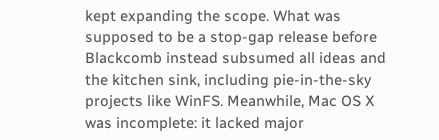kept expanding the scope. What was supposed to be a stop-gap release before Blackcomb instead subsumed all ideas and the kitchen sink, including pie-in-the-sky projects like WinFS. Meanwhile, Mac OS X was incomplete: it lacked major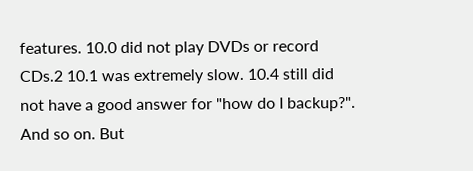features. 10.0 did not play DVDs or record CDs.2 10.1 was extremely slow. 10.4 still did not have a good answer for "how do I backup?". And so on. But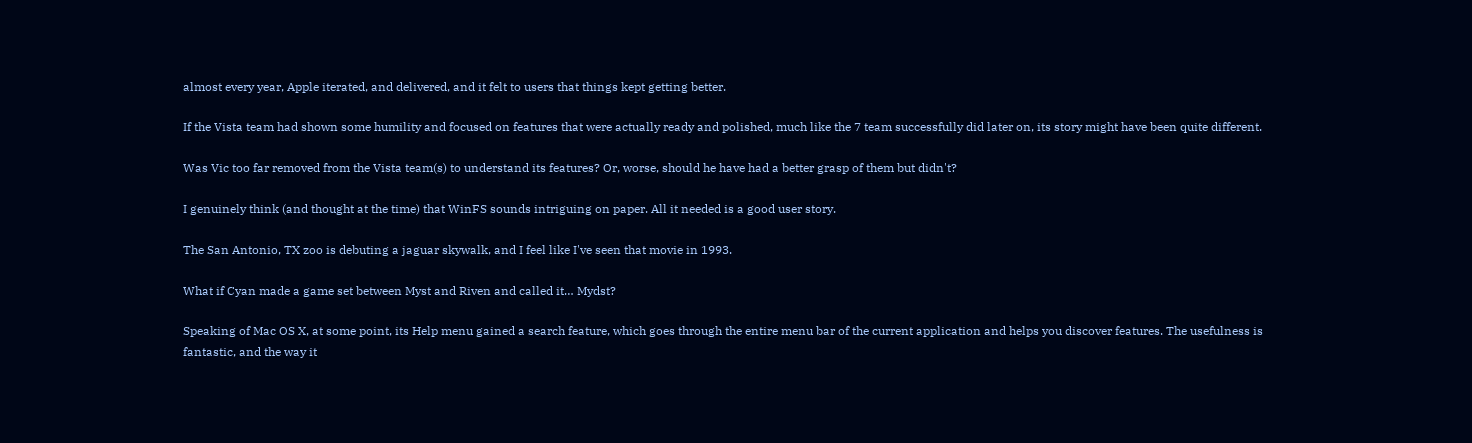almost every year, Apple iterated, and delivered, and it felt to users that things kept getting better.

If the Vista team had shown some humility and focused on features that were actually ready and polished, much like the 7 team successfully did later on, its story might have been quite different.

Was Vic too far removed from the Vista team(s) to understand its features? Or, worse, should he have had a better grasp of them but didn't?

I genuinely think (and thought at the time) that WinFS sounds intriguing on paper. All it needed is a good user story.

The San Antonio, TX zoo is debuting a jaguar skywalk, and I feel like I've seen that movie in 1993.

What if Cyan made a game set between Myst and Riven and called it… Mydst?

Speaking of Mac OS X, at some point, its Help menu gained a search feature, which goes through the entire menu bar of the current application and helps you discover features. The usefulness is fantastic, and the way it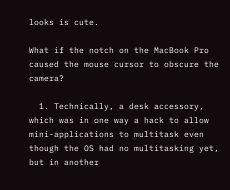looks is cute.

What if the notch on the MacBook Pro caused the mouse cursor to obscure the camera?

  1. Technically, a desk accessory, which was in one way a hack to allow mini-applications to multitask even though the OS had no multitasking yet, but in another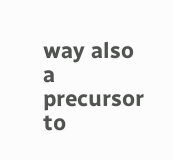way also a precursor to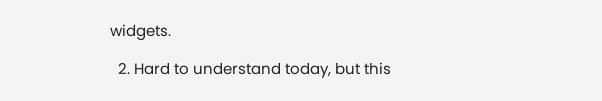widgets.

  2. Hard to understand today, but this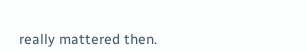really mattered then.